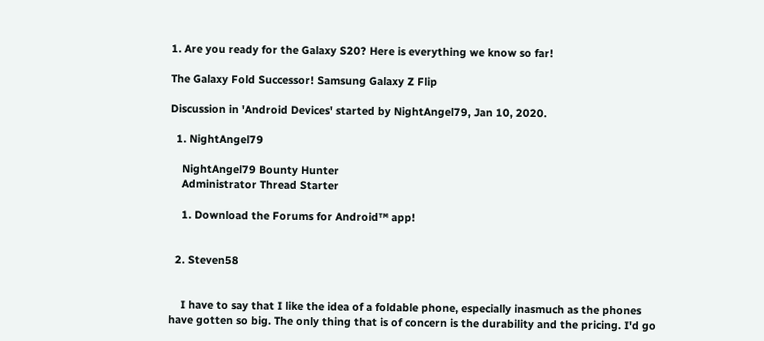1. Are you ready for the Galaxy S20? Here is everything we know so far!

The Galaxy Fold Successor! Samsung Galaxy Z Flip

Discussion in 'Android Devices' started by NightAngel79, Jan 10, 2020.

  1. NightAngel79

    NightAngel79 Bounty Hunter
    Administrator Thread Starter

    1. Download the Forums for Android™ app!


  2. Steven58


    I have to say that I like the idea of a foldable phone, especially inasmuch as the phones have gotten so big. The only thing that is of concern is the durability and the pricing. I'd go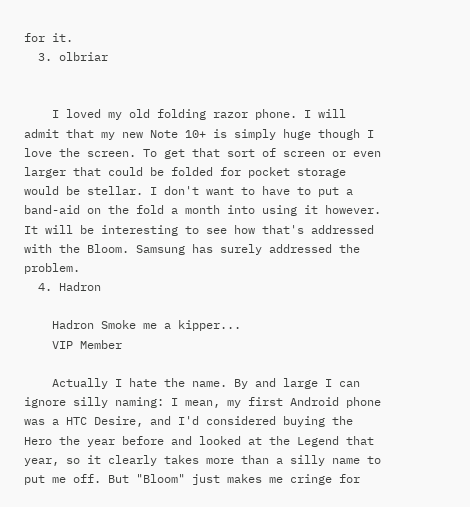for it.
  3. olbriar


    I loved my old folding razor phone. I will admit that my new Note 10+ is simply huge though I love the screen. To get that sort of screen or even larger that could be folded for pocket storage would be stellar. I don't want to have to put a band-aid on the fold a month into using it however. It will be interesting to see how that's addressed with the Bloom. Samsung has surely addressed the problem.
  4. Hadron

    Hadron Smoke me a kipper...
    VIP Member

    Actually I hate the name. By and large I can ignore silly naming: I mean, my first Android phone was a HTC Desire, and I'd considered buying the Hero the year before and looked at the Legend that year, so it clearly takes more than a silly name to put me off. But "Bloom" just makes me cringe for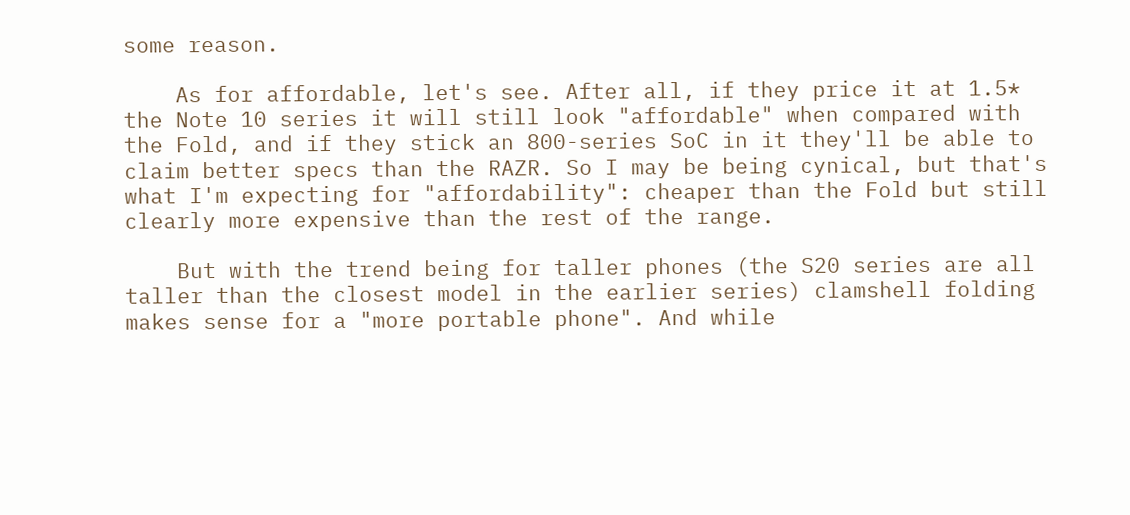some reason.

    As for affordable, let's see. After all, if they price it at 1.5* the Note 10 series it will still look "affordable" when compared with the Fold, and if they stick an 800-series SoC in it they'll be able to claim better specs than the RAZR. So I may be being cynical, but that's what I'm expecting for "affordability": cheaper than the Fold but still clearly more expensive than the rest of the range.

    But with the trend being for taller phones (the S20 series are all taller than the closest model in the earlier series) clamshell folding makes sense for a "more portable phone". And while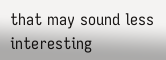that may sound less interesting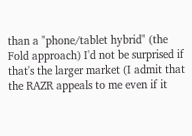than a "phone/tablet hybrid" (the Fold approach) I'd not be surprised if that's the larger market (I admit that the RAZR appeals to me even if it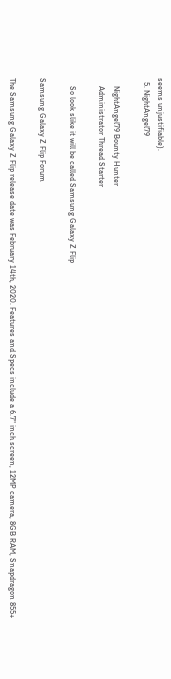seems unjustifiable).
  5. NightAngel79

    NightAngel79 Bounty Hunter
    Administrator Thread Starter

    So look slike it will be called Samsung Galaxy Z Flip

Samsung Galaxy Z Flip Forum

The Samsung Galaxy Z Flip release date was February 14th, 2020. Features and Specs include a 6.7" inch screen, 12MP camera, 8GB RAM, Snapdragon 855+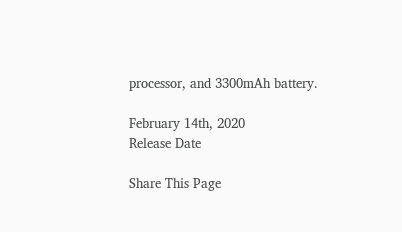processor, and 3300mAh battery.

February 14th, 2020
Release Date

Share This Page